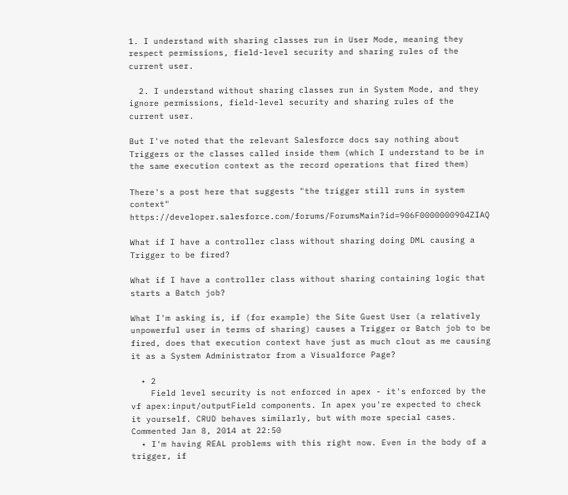1. I understand with sharing classes run in User Mode, meaning they respect permissions, field-level security and sharing rules of the current user.

  2. I understand without sharing classes run in System Mode, and they ignore permissions, field-level security and sharing rules of the current user.

But I've noted that the relevant Salesforce docs say nothing about Triggers or the classes called inside them (which I understand to be in the same execution context as the record operations that fired them)

There's a post here that suggests "the trigger still runs in system context" https://developer.salesforce.com/forums/ForumsMain?id=906F0000000904ZIAQ

What if I have a controller class without sharing doing DML causing a Trigger to be fired?

What if I have a controller class without sharing containing logic that starts a Batch job?

What I'm asking is, if (for example) the Site Guest User (a relatively unpowerful user in terms of sharing) causes a Trigger or Batch job to be fired, does that execution context have just as much clout as me causing it as a System Administrator from a Visualforce Page?

  • 2
    Field level security is not enforced in apex - it's enforced by the vf apex:input/outputField components. In apex you're expected to check it yourself. CRUD behaves similarly, but with more special cases. Commented Jan 8, 2014 at 22:50
  • I'm having REAL problems with this right now. Even in the body of a trigger, if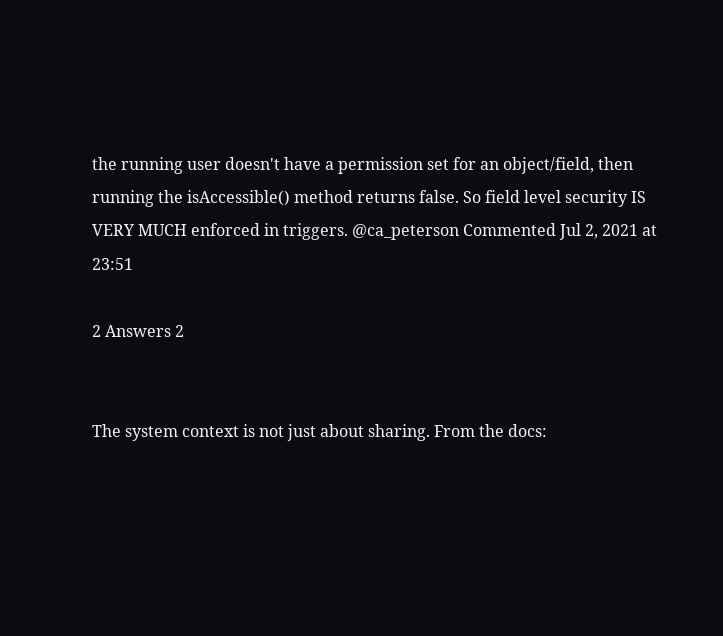the running user doesn't have a permission set for an object/field, then running the isAccessible() method returns false. So field level security IS VERY MUCH enforced in triggers. @ca_peterson Commented Jul 2, 2021 at 23:51

2 Answers 2


The system context is not just about sharing. From the docs: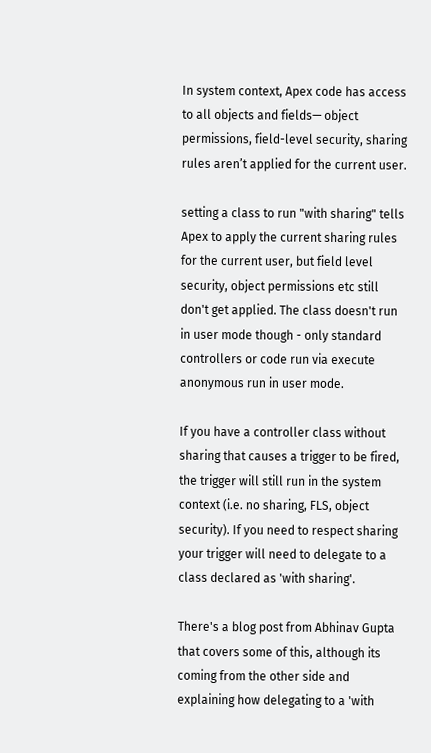In system context, Apex code has access to all objects and fields— object permissions, field-level security, sharing rules aren’t applied for the current user.

setting a class to run "with sharing" tells Apex to apply the current sharing rules for the current user, but field level security, object permissions etc still don't get applied. The class doesn't run in user mode though - only standard controllers or code run via execute anonymous run in user mode.

If you have a controller class without sharing that causes a trigger to be fired, the trigger will still run in the system context (i.e. no sharing, FLS, object security). If you need to respect sharing your trigger will need to delegate to a class declared as 'with sharing'.

There's a blog post from Abhinav Gupta that covers some of this, although its coming from the other side and explaining how delegating to a 'with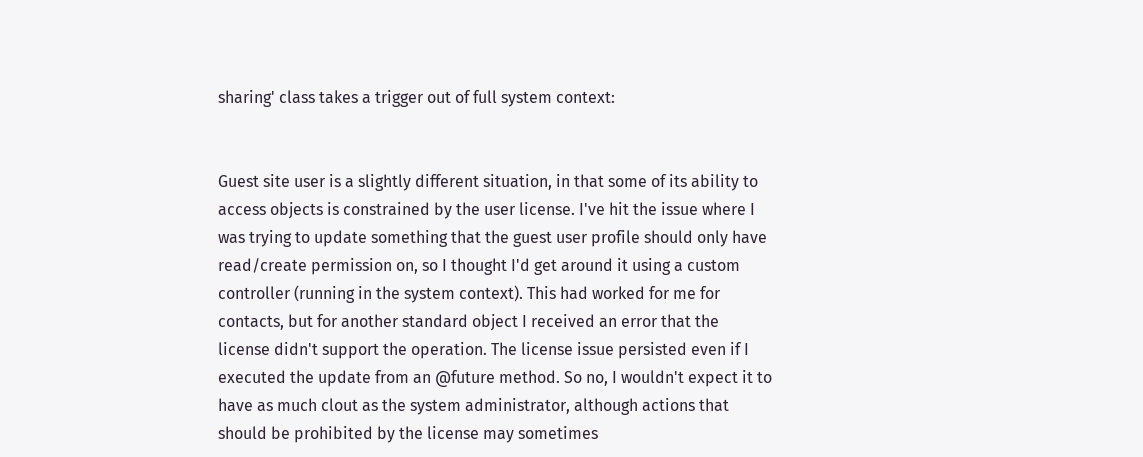sharing' class takes a trigger out of full system context:


Guest site user is a slightly different situation, in that some of its ability to access objects is constrained by the user license. I've hit the issue where I was trying to update something that the guest user profile should only have read/create permission on, so I thought I'd get around it using a custom controller (running in the system context). This had worked for me for contacts, but for another standard object I received an error that the license didn't support the operation. The license issue persisted even if I executed the update from an @future method. So no, I wouldn't expect it to have as much clout as the system administrator, although actions that should be prohibited by the license may sometimes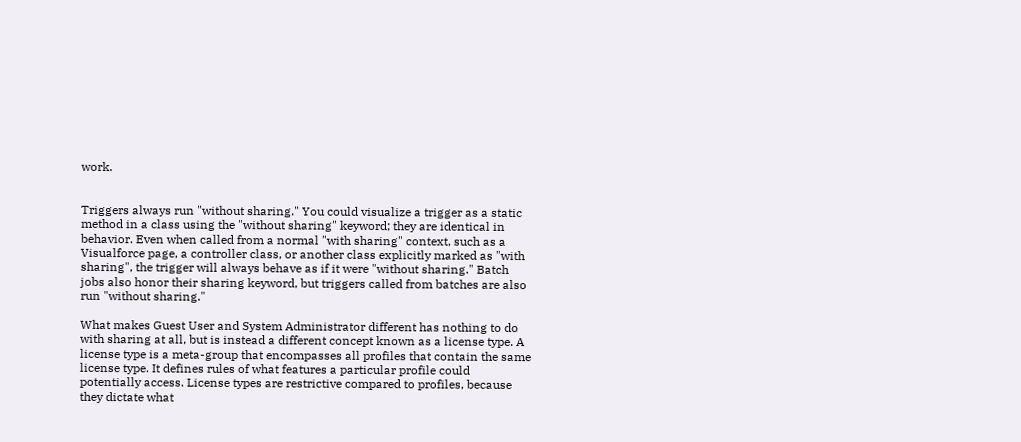work.


Triggers always run "without sharing." You could visualize a trigger as a static method in a class using the "without sharing" keyword; they are identical in behavior. Even when called from a normal "with sharing" context, such as a Visualforce page, a controller class, or another class explicitly marked as "with sharing", the trigger will always behave as if it were "without sharing." Batch jobs also honor their sharing keyword, but triggers called from batches are also run "without sharing."

What makes Guest User and System Administrator different has nothing to do with sharing at all, but is instead a different concept known as a license type. A license type is a meta-group that encompasses all profiles that contain the same license type. It defines rules of what features a particular profile could potentially access. License types are restrictive compared to profiles, because they dictate what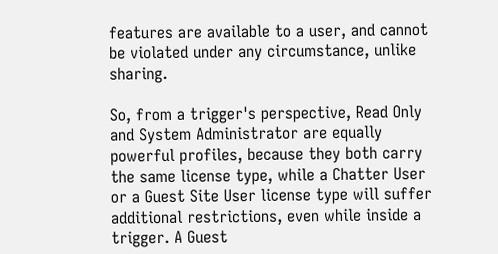features are available to a user, and cannot be violated under any circumstance, unlike sharing.

So, from a trigger's perspective, Read Only and System Administrator are equally powerful profiles, because they both carry the same license type, while a Chatter User or a Guest Site User license type will suffer additional restrictions, even while inside a trigger. A Guest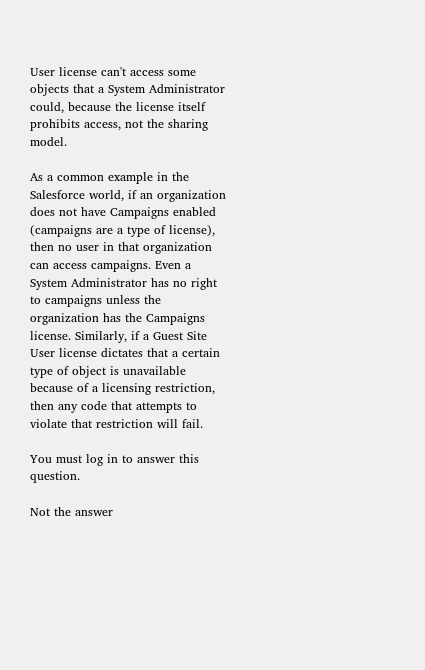User license can't access some objects that a System Administrator could, because the license itself prohibits access, not the sharing model.

As a common example in the Salesforce world, if an organization does not have Campaigns enabled (campaigns are a type of license), then no user in that organization can access campaigns. Even a System Administrator has no right to campaigns unless the organization has the Campaigns license. Similarly, if a Guest Site User license dictates that a certain type of object is unavailable because of a licensing restriction, then any code that attempts to violate that restriction will fail.

You must log in to answer this question.

Not the answer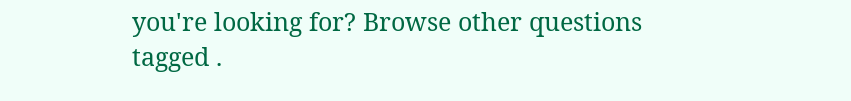you're looking for? Browse other questions tagged .